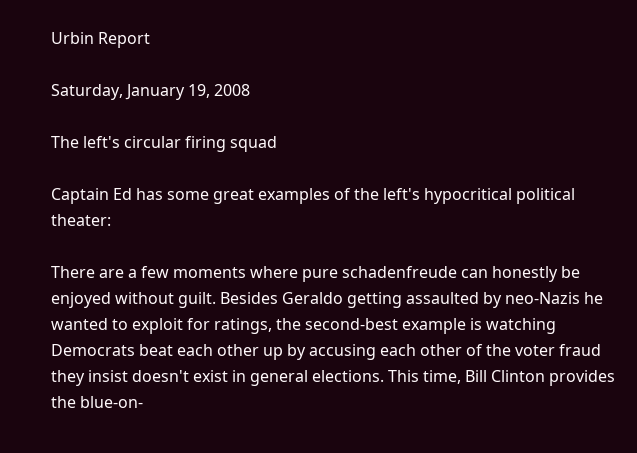Urbin Report

Saturday, January 19, 2008

The left's circular firing squad

Captain Ed has some great examples of the left's hypocritical political theater:

There are a few moments where pure schadenfreude can honestly be enjoyed without guilt. Besides Geraldo getting assaulted by neo-Nazis he wanted to exploit for ratings, the second-best example is watching Democrats beat each other up by accusing each other of the voter fraud they insist doesn't exist in general elections. This time, Bill Clinton provides the blue-on-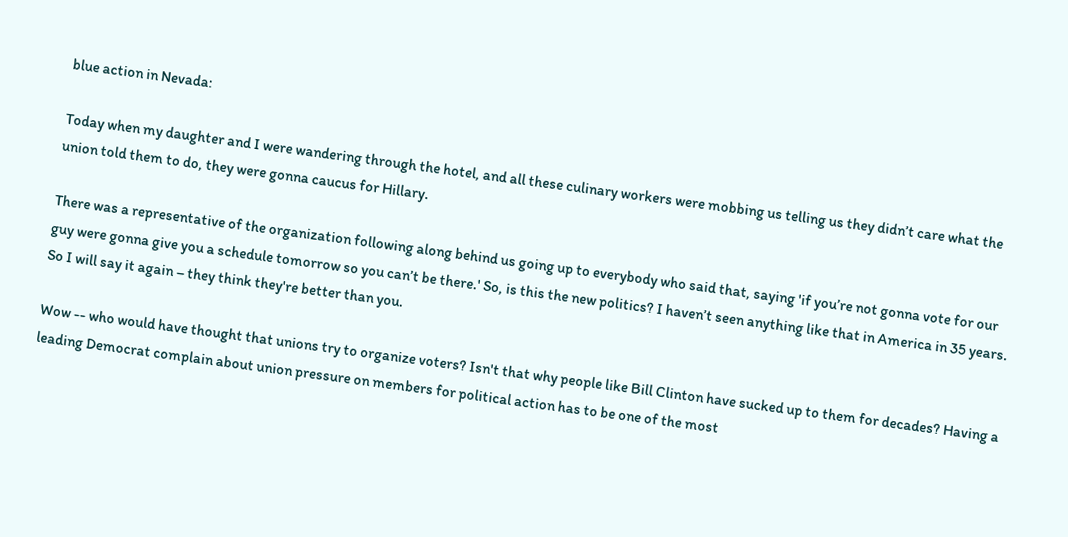blue action in Nevada:

Today when my daughter and I were wandering through the hotel, and all these culinary workers were mobbing us telling us they didn’t care what the union told them to do, they were gonna caucus for Hillary.

There was a representative of the organization following along behind us going up to everybody who said that, saying 'if you’re not gonna vote for our guy were gonna give you a schedule tomorrow so you can’t be there.' So, is this the new politics? I haven’t seen anything like that in America in 35 years. So I will say it again – they think they're better than you.

Wow -- who would have thought that unions try to organize voters? Isn't that why people like Bill Clinton have sucked up to them for decades? Having a leading Democrat complain about union pressure on members for political action has to be one of the most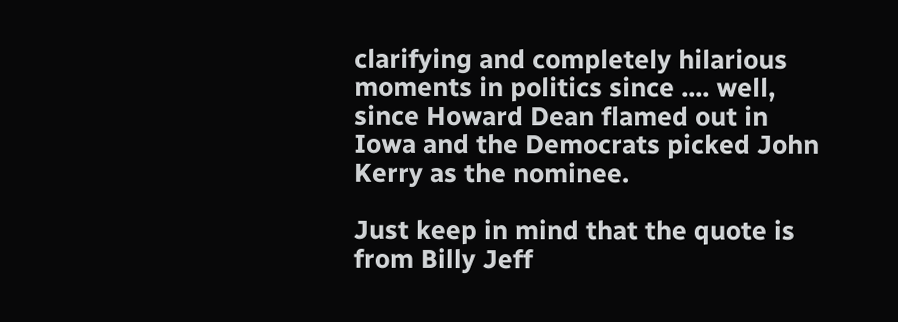clarifying and completely hilarious moments in politics since .... well, since Howard Dean flamed out in Iowa and the Democrats picked John Kerry as the nominee.

Just keep in mind that the quote is from Billy Jeff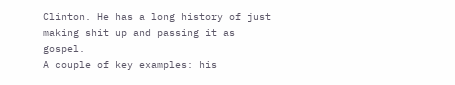Clinton. He has a long history of just making shit up and passing it as gospel.
A couple of key examples: his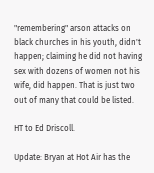"remembering" arson attacks on black churches in his youth, didn't happen; claiming he did not having sex with dozens of women not his wife, did happen. That is just two out of many that could be listed.

HT to Ed Driscoll.

Update: Bryan at Hot Air has the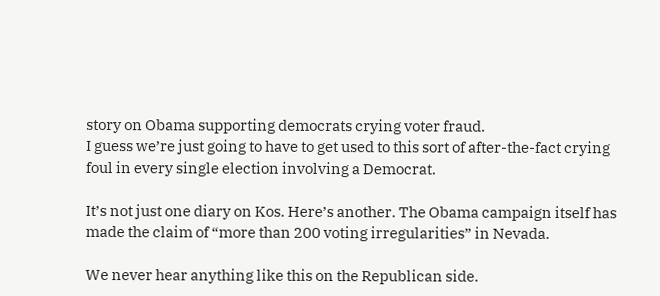story on Obama supporting democrats crying voter fraud.
I guess we’re just going to have to get used to this sort of after-the-fact crying foul in every single election involving a Democrat.

It’s not just one diary on Kos. Here’s another. The Obama campaign itself has made the claim of “more than 200 voting irregularities” in Nevada.

We never hear anything like this on the Republican side.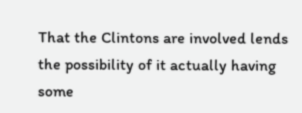That the Clintons are involved lends the possibility of it actually having some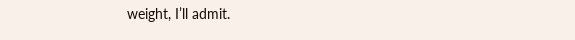weight, I’ll admit.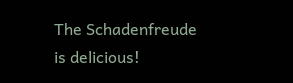The Schadenfreude is delicious!